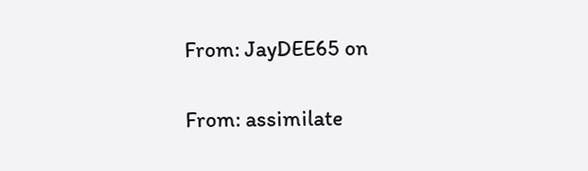From: JayDEE65 on

From: assimilate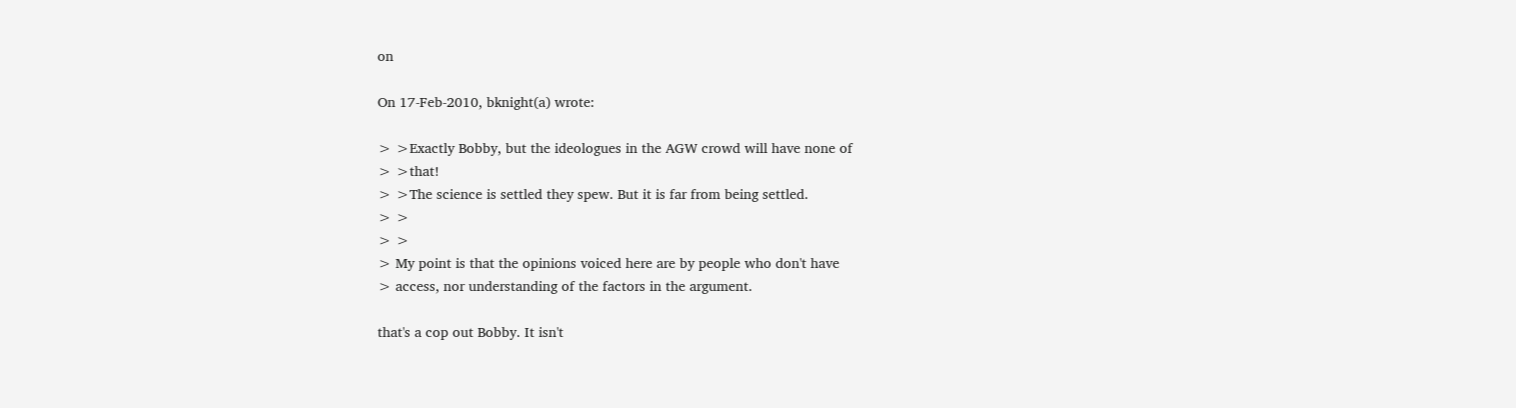on

On 17-Feb-2010, bknight(a) wrote:

> >Exactly Bobby, but the ideologues in the AGW crowd will have none of
> >that!
> >The science is settled they spew. But it is far from being settled.
> >
> >
> My point is that the opinions voiced here are by people who don't have
> access, nor understanding of the factors in the argument.

that's a cop out Bobby. It isn't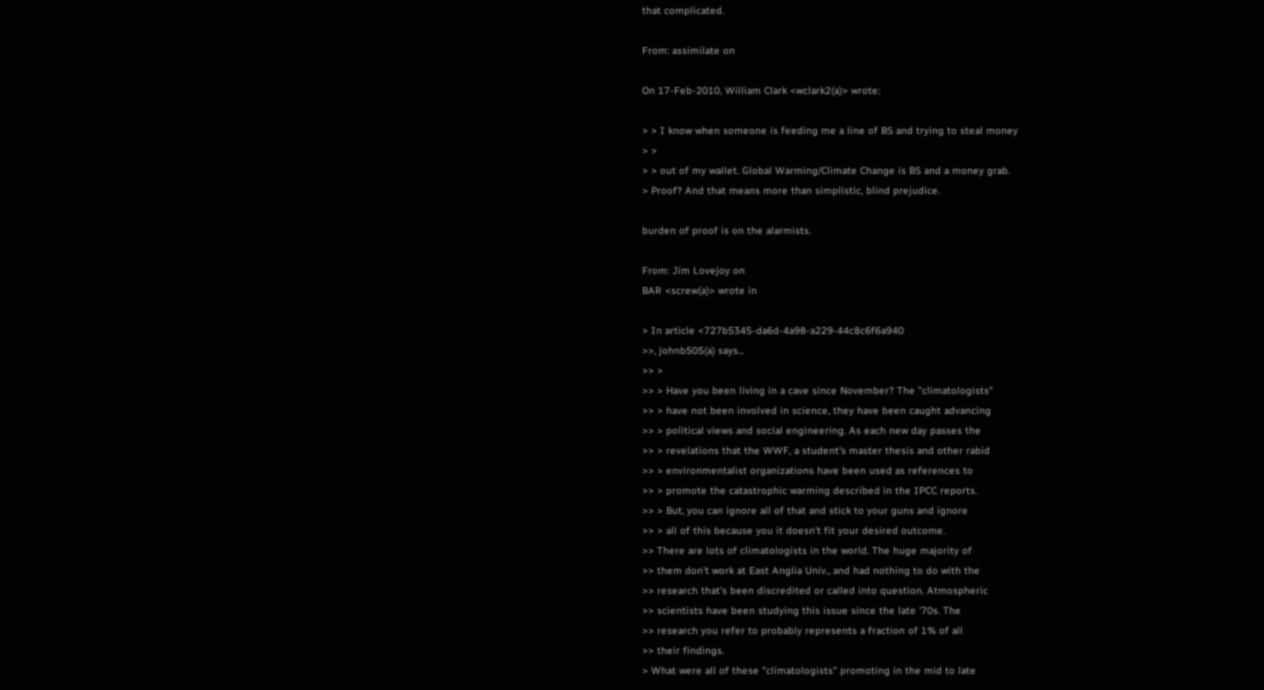that complicated.

From: assimilate on

On 17-Feb-2010, William Clark <wclark2(a)> wrote:

> > I know when someone is feeding me a line of BS and trying to steal money
> >
> > out of my wallet. Global Warming/Climate Change is BS and a money grab.
> Proof? And that means more than simplistic, blind prejudice.

burden of proof is on the alarmists.

From: Jim Lovejoy on
BAR <screw(a)> wrote in

> In article <727b5345-da6d-4a98-a229-44c8c6f6a940
>>, johnb505(a) says...
>> >
>> > Have you been living in a cave since November? The "climatologists"
>> > have not been involved in science, they have been caught advancing
>> > political views and social engineering. As each new day passes the
>> > revelations that the WWF, a student's master thesis and other rabid
>> > environmentalist organizations have been used as references to
>> > promote the catastrophic warming described in the IPCC reports.
>> > But, you can ignore all of that and stick to your guns and ignore
>> > all of this because you it doesn't fit your desired outcome.
>> There are lots of climatologists in the world. The huge majority of
>> them don't work at East Anglia Univ., and had nothing to do with the
>> research that's been discredited or called into question. Atmospheric
>> scientists have been studying this issue since the late '70s. The
>> research you refer to probably represents a fraction of 1% of all
>> their findings.
> What were all of these "climatologists" promoting in the mid to late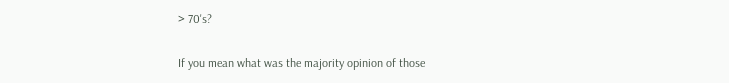> 70's?

If you mean what was the majority opinion of those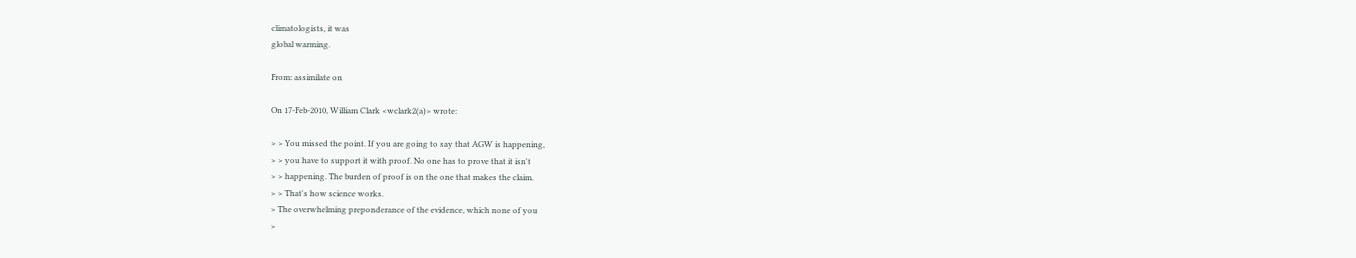climatologists, it was
global warming.

From: assimilate on

On 17-Feb-2010, William Clark <wclark2(a)> wrote:

> > You missed the point. If you are going to say that AGW is happening,
> > you have to support it with proof. No one has to prove that it isn't
> > happening. The burden of proof is on the one that makes the claim.
> > That's how science works.
> The overwhelming preponderance of the evidence, which none of you
>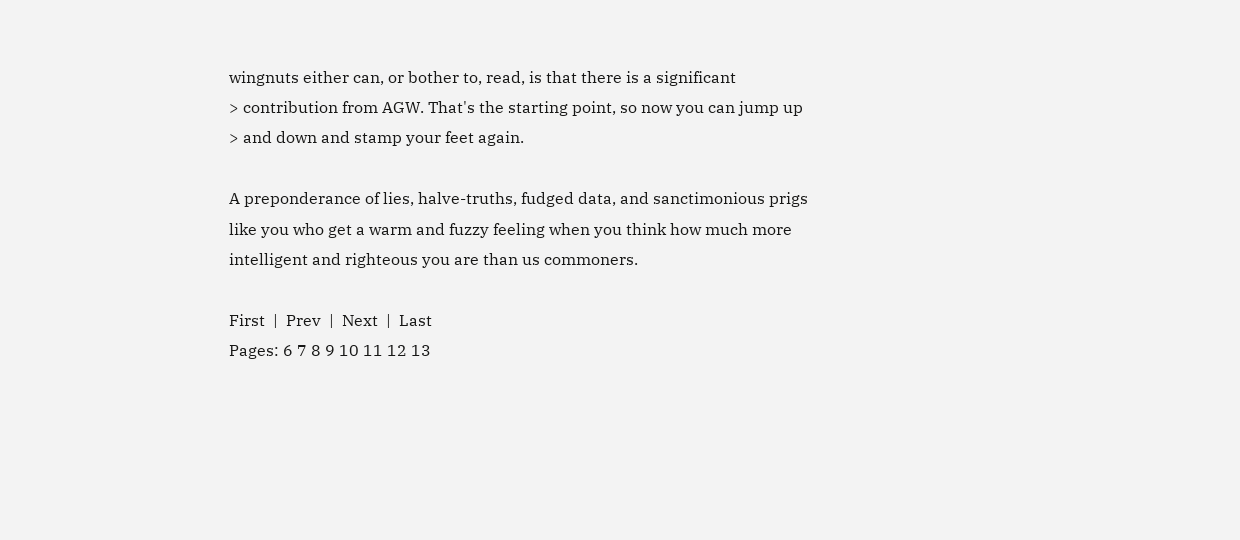wingnuts either can, or bother to, read, is that there is a significant
> contribution from AGW. That's the starting point, so now you can jump up
> and down and stamp your feet again.

A preponderance of lies, halve-truths, fudged data, and sanctimonious prigs
like you who get a warm and fuzzy feeling when you think how much more
intelligent and righteous you are than us commoners.

First  |  Prev  |  Next  |  Last
Pages: 6 7 8 9 10 11 12 13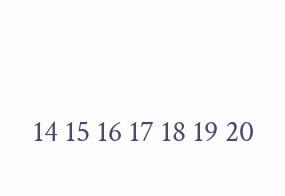14 15 16 17 18 19 20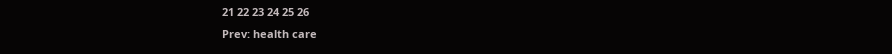21 22 23 24 25 26
Prev: health care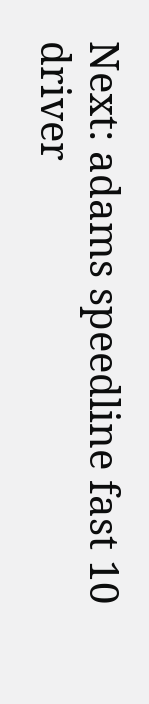Next: adams speedline fast 10 driver